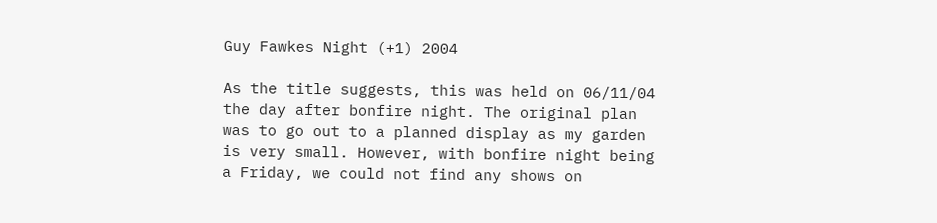Guy Fawkes Night (+1) 2004

As the title suggests, this was held on 06/11/04 the day after bonfire night. The original plan was to go out to a planned display as my garden is very small. However, with bonfire night being a Friday, we could not find any shows on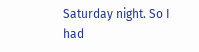Saturday night. So I had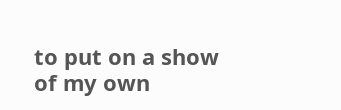to put on a show of my own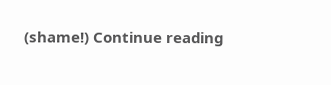(shame!) Continue reading